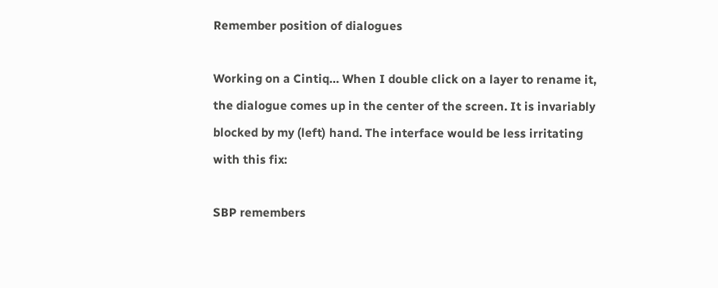Remember position of dialogues

Working on a Cintiq… When I double click on a layer to rename it, the dialogue comes up in the center of the screen. It is invariably blocked by my (left) hand. The interface would be less irritating with this fix:

SBP remembers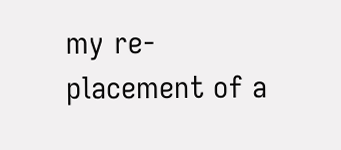my re-placement of a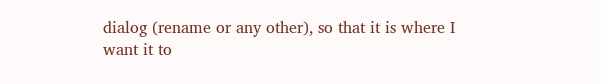dialog (rename or any other), so that it is where I want it to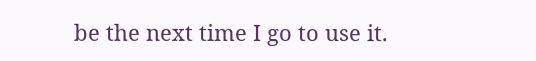be the next time I go to use it.